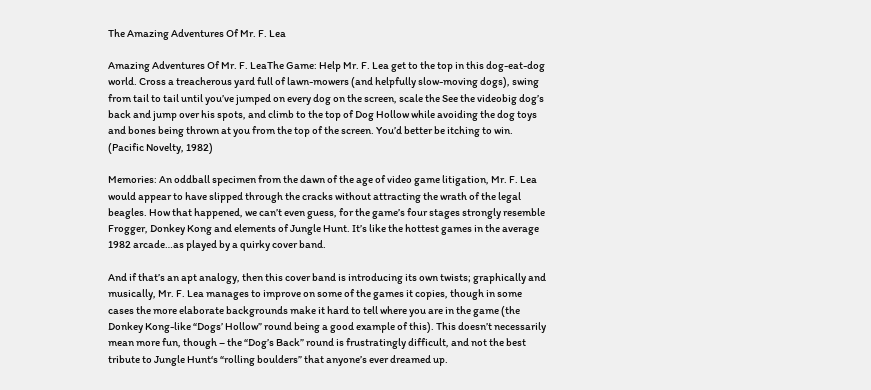The Amazing Adventures Of Mr. F. Lea

Amazing Adventures Of Mr. F. LeaThe Game: Help Mr. F. Lea get to the top in this dog-eat-dog world. Cross a treacherous yard full of lawn-mowers (and helpfully slow-moving dogs), swing from tail to tail until you’ve jumped on every dog on the screen, scale the See the videobig dog’s back and jump over his spots, and climb to the top of Dog Hollow while avoiding the dog toys and bones being thrown at you from the top of the screen. You’d better be itching to win. (Pacific Novelty, 1982)

Memories: An oddball specimen from the dawn of the age of video game litigation, Mr. F. Lea would appear to have slipped through the cracks without attracting the wrath of the legal beagles. How that happened, we can’t even guess, for the game’s four stages strongly resemble Frogger, Donkey Kong and elements of Jungle Hunt. It’s like the hottest games in the average 1982 arcade…as played by a quirky cover band.

And if that’s an apt analogy, then this cover band is introducing its own twists; graphically and musically, Mr. F. Lea manages to improve on some of the games it copies, though in some cases the more elaborate backgrounds make it hard to tell where you are in the game (the Donkey Kong-like “Dogs’ Hollow” round being a good example of this). This doesn’t necessarily mean more fun, though – the “Dog’s Back” round is frustratingly difficult, and not the best tribute to Jungle Hunt‘s “rolling boulders” that anyone’s ever dreamed up.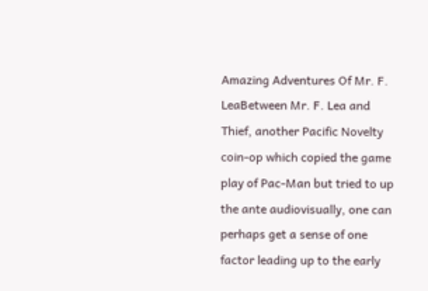Amazing Adventures Of Mr. F. LeaBetween Mr. F. Lea and Thief, another Pacific Novelty coin-op which copied the game play of Pac-Man but tried to up the ante audiovisually, one can perhaps get a sense of one factor leading up to the early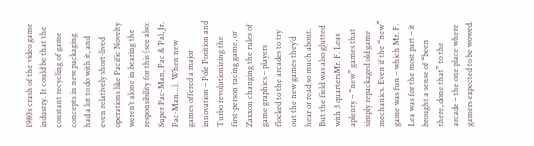1980s crash of the video game industry. It could be that the constant recycling of game concepts in new packaging had a lot to do with it, and even relatively short-lived operations like Pacific Novelty weren’t alone in bearing the responsibility for this (see also: Super Pac-Man, Pac & Pal, Jr. Pac-Man…). When new games offered a major innovation – Pole Position and Turbo revolutionizing the first-person racing game, or Zaxxon changing the rules of game graphics – players flocked to the arcades to try out the new games they’d hear or read so much about. But the field was also glutted with 3 quartersMr. F. Leas aplenty – “new” games that simply repackaged old game mechanics. Even if the “new” game was fun – which Mr. F. Lea was for the most part – it brought a sense of “been there, done that” to the arcade – the one place where gamers expected to be wowed.